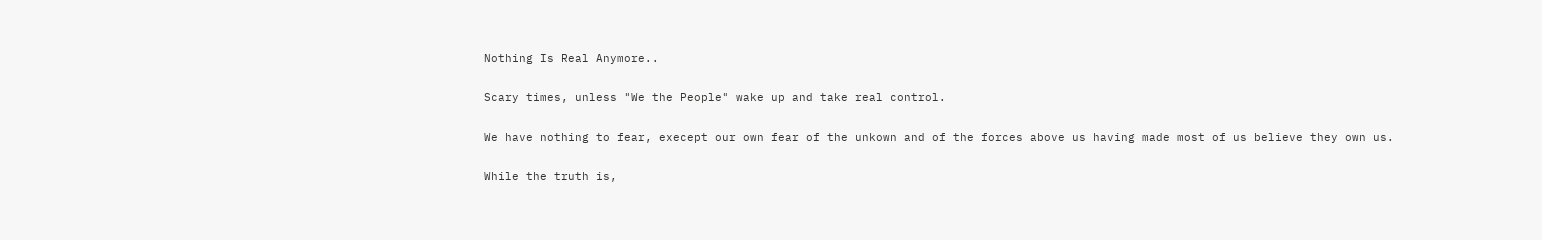Nothing Is Real Anymore..

Scary times, unless "We the People" wake up and take real control.

We have nothing to fear, execept our own fear of the unkown and of the forces above us having made most of us believe they own us.

While the truth is,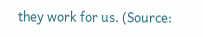they work for us. (Source: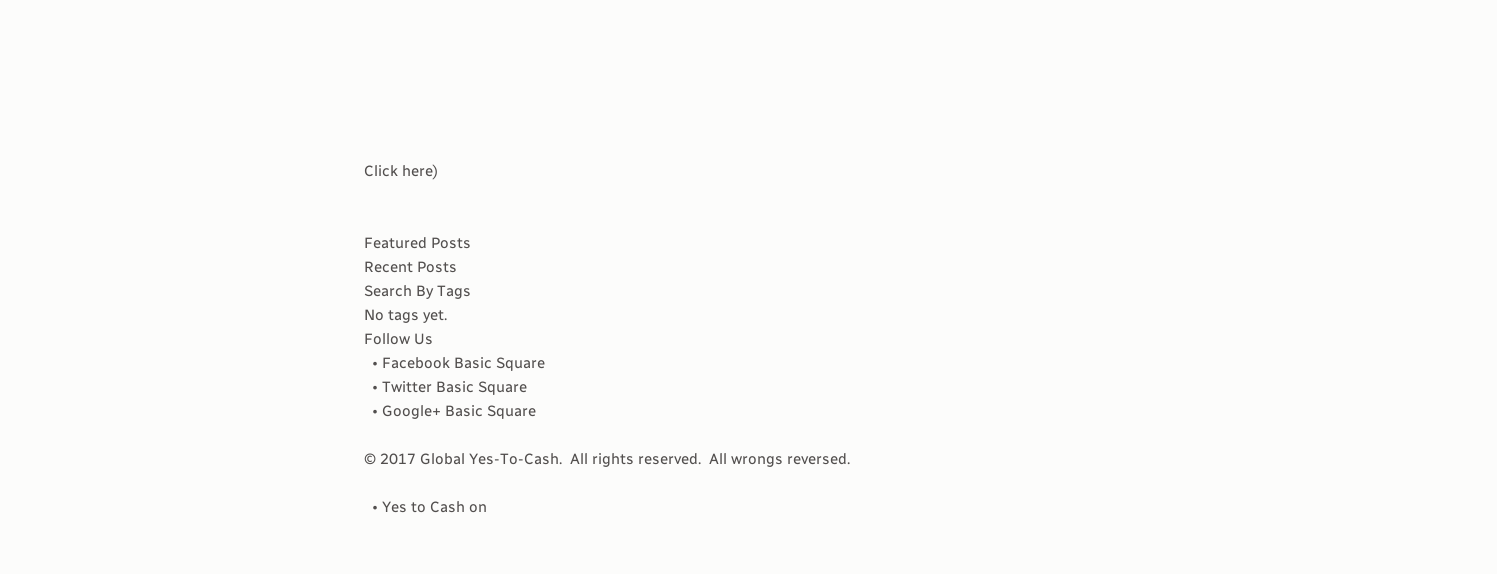Click here)


Featured Posts
Recent Posts
Search By Tags
No tags yet.
Follow Us
  • Facebook Basic Square
  • Twitter Basic Square
  • Google+ Basic Square

© 2017 Global Yes-To-Cash.  All rights reserved.  All wrongs reversed.

  • Yes to Cash on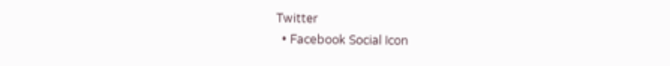Twitter
  • Facebook Social Icon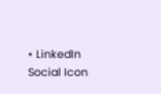• LinkedIn Social Icon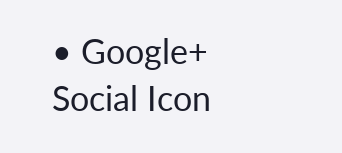• Google+ Social Icon